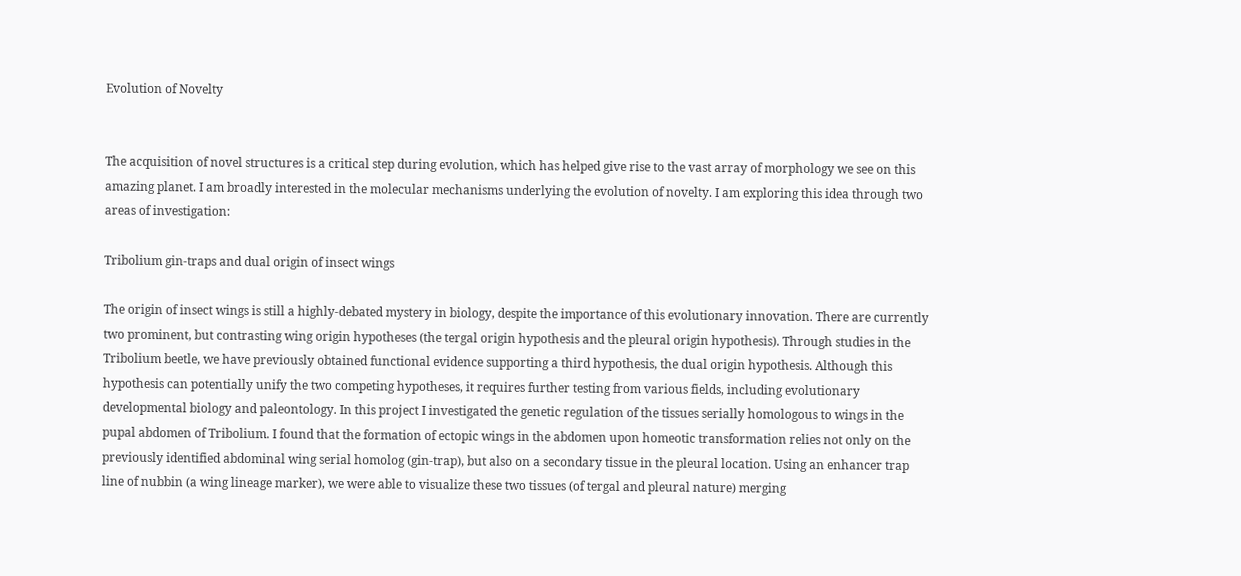Evolution of Novelty


The acquisition of novel structures is a critical step during evolution, which has helped give rise to the vast array of morphology we see on this amazing planet. I am broadly interested in the molecular mechanisms underlying the evolution of novelty. I am exploring this idea through two areas of investigation:

Tribolium gin-traps and dual origin of insect wings

The origin of insect wings is still a highly-debated mystery in biology, despite the importance of this evolutionary innovation. There are currently two prominent, but contrasting wing origin hypotheses (the tergal origin hypothesis and the pleural origin hypothesis). Through studies in the Tribolium beetle, we have previously obtained functional evidence supporting a third hypothesis, the dual origin hypothesis. Although this hypothesis can potentially unify the two competing hypotheses, it requires further testing from various fields, including evolutionary developmental biology and paleontology. In this project I investigated the genetic regulation of the tissues serially homologous to wings in the pupal abdomen of Tribolium. I found that the formation of ectopic wings in the abdomen upon homeotic transformation relies not only on the previously identified abdominal wing serial homolog (gin-trap), but also on a secondary tissue in the pleural location. Using an enhancer trap line of nubbin (a wing lineage marker), we were able to visualize these two tissues (of tergal and pleural nature) merging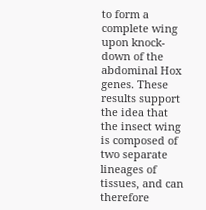to form a complete wing upon knock-down of the abdominal Hox genes. These results support the idea that the insect wing is composed of two separate lineages of tissues, and can therefore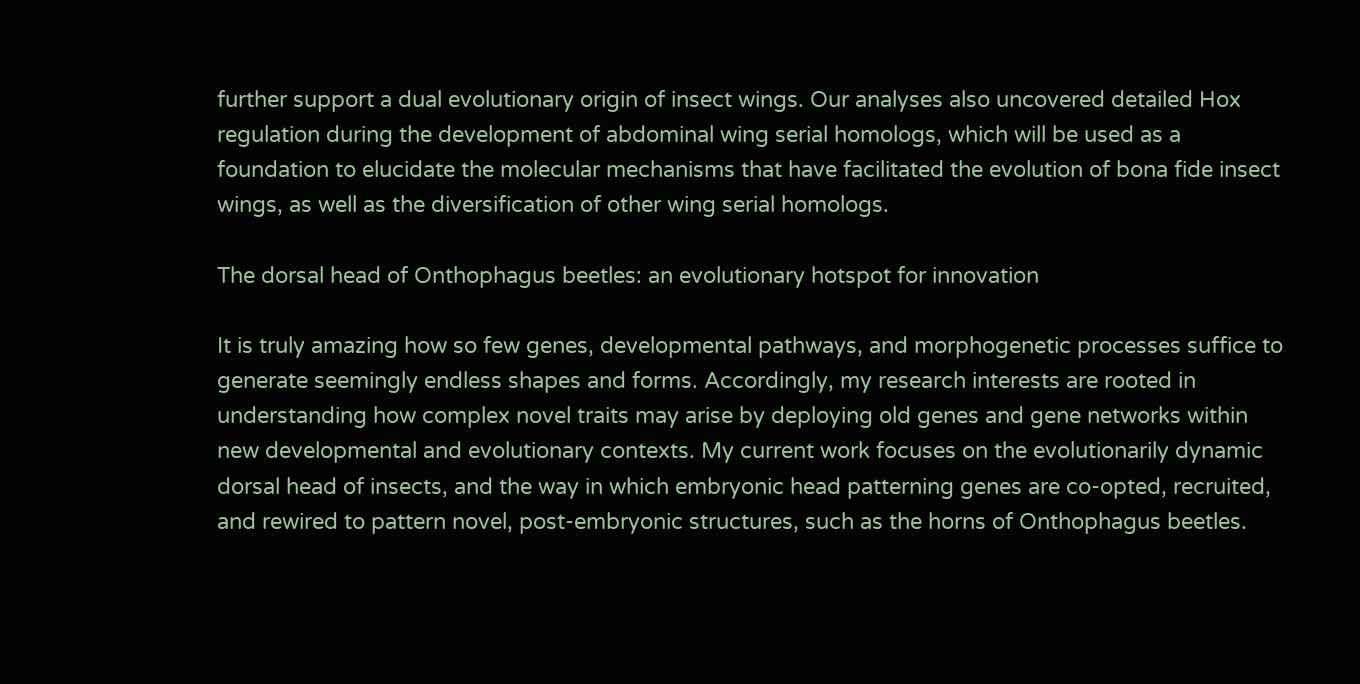further support a dual evolutionary origin of insect wings. Our analyses also uncovered detailed Hox regulation during the development of abdominal wing serial homologs, which will be used as a foundation to elucidate the molecular mechanisms that have facilitated the evolution of bona fide insect wings, as well as the diversification of other wing serial homologs.

The dorsal head of Onthophagus beetles: an evolutionary hotspot for innovation

It is truly amazing how so few genes, developmental pathways, and morphogenetic processes suffice to generate seemingly endless shapes and forms. Accordingly, my research interests are rooted in understanding how complex novel traits may arise by deploying old genes and gene networks within new developmental and evolutionary contexts. My current work focuses on the evolutionarily dynamic dorsal head of insects, and the way in which embryonic head patterning genes are co-opted, recruited, and rewired to pattern novel, post-embryonic structures, such as the horns of Onthophagus beetles.